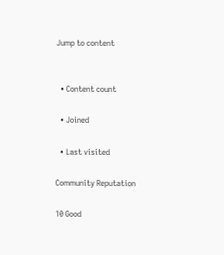Jump to content


  • Content count

  • Joined

  • Last visited

Community Reputation

10 Good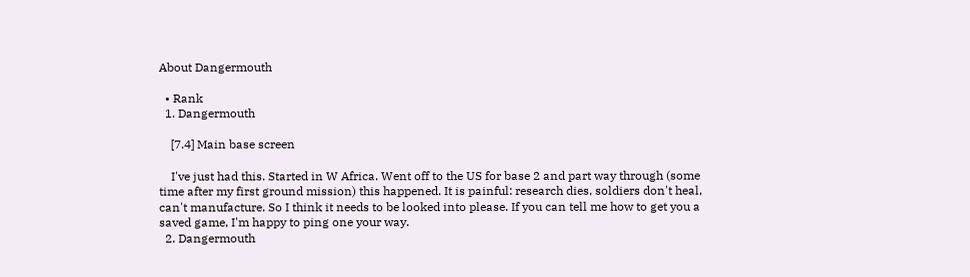About Dangermouth

  • Rank
  1. Dangermouth

    [7.4] Main base screen

    I've just had this. Started in W Africa. Went off to the US for base 2 and part way through (some time after my first ground mission) this happened. It is painful: research dies, soldiers don't heal, can't manufacture. So I think it needs to be looked into please. If you can tell me how to get you a saved game, I'm happy to ping one your way.
  2. Dangermouth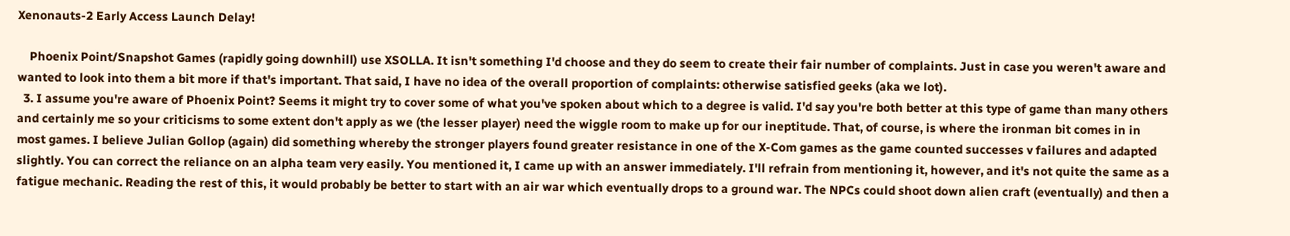Xenonauts-2 Early Access Launch Delay!

    Phoenix Point/Snapshot Games (rapidly going downhill) use XSOLLA. It isn't something I'd choose and they do seem to create their fair number of complaints. Just in case you weren't aware and wanted to look into them a bit more if that's important. That said, I have no idea of the overall proportion of complaints: otherwise satisfied geeks (aka we lot).
  3. I assume you're aware of Phoenix Point? Seems it might try to cover some of what you've spoken about which to a degree is valid. I'd say you're both better at this type of game than many others and certainly me so your criticisms to some extent don't apply as we (the lesser player) need the wiggle room to make up for our ineptitude. That, of course, is where the ironman bit comes in in most games. I believe Julian Gollop (again) did something whereby the stronger players found greater resistance in one of the X-Com games as the game counted successes v failures and adapted slightly. You can correct the reliance on an alpha team very easily. You mentioned it, I came up with an answer immediately. I'll refrain from mentioning it, however, and it's not quite the same as a fatigue mechanic. Reading the rest of this, it would probably be better to start with an air war which eventually drops to a ground war. The NPCs could shoot down alien craft (eventually) and then a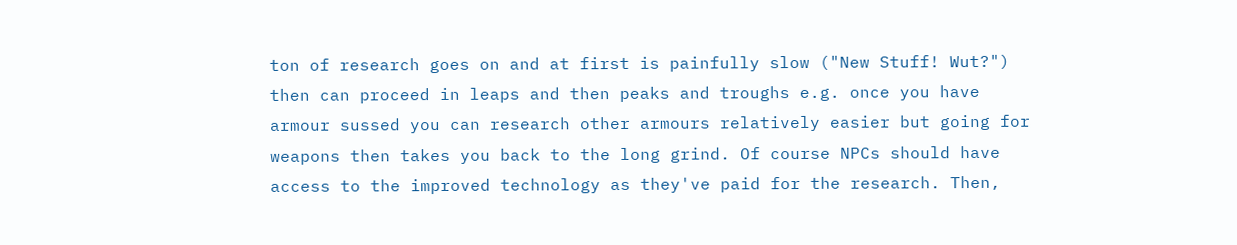ton of research goes on and at first is painfully slow ("New Stuff! Wut?") then can proceed in leaps and then peaks and troughs e.g. once you have armour sussed you can research other armours relatively easier but going for weapons then takes you back to the long grind. Of course NPCs should have access to the improved technology as they've paid for the research. Then,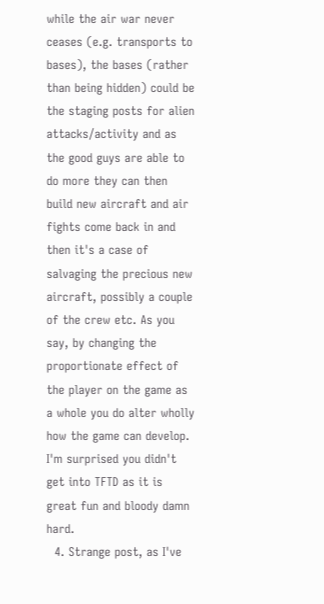while the air war never ceases (e.g. transports to bases), the bases (rather than being hidden) could be the staging posts for alien attacks/activity and as the good guys are able to do more they can then build new aircraft and air fights come back in and then it's a case of salvaging the precious new aircraft, possibly a couple of the crew etc. As you say, by changing the proportionate effect of the player on the game as a whole you do alter wholly how the game can develop. I'm surprised you didn't get into TFTD as it is great fun and bloody damn hard.
  4. Strange post, as I've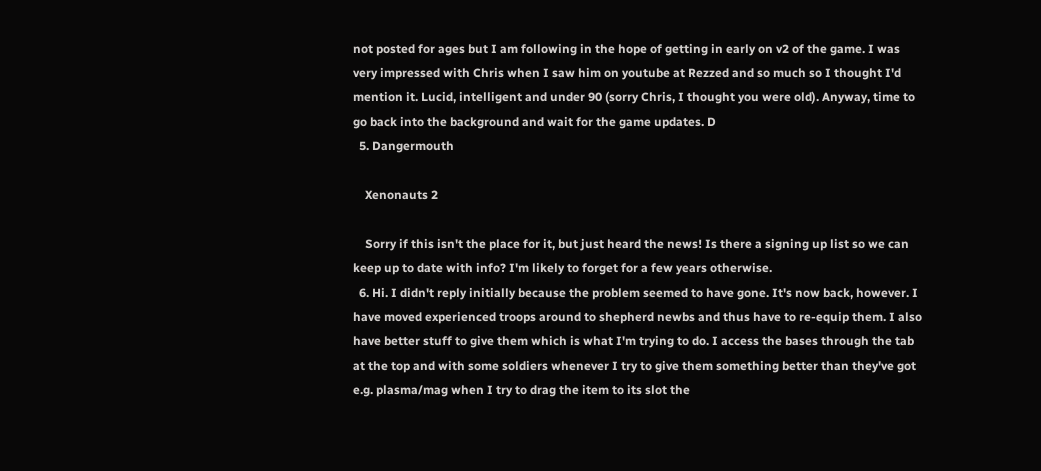not posted for ages but I am following in the hope of getting in early on v2 of the game. I was very impressed with Chris when I saw him on youtube at Rezzed and so much so I thought I'd mention it. Lucid, intelligent and under 90 (sorry Chris, I thought you were old). Anyway, time to go back into the background and wait for the game updates. D
  5. Dangermouth

    Xenonauts 2

    Sorry if this isn't the place for it, but just heard the news! Is there a signing up list so we can keep up to date with info? I'm likely to forget for a few years otherwise.
  6. Hi. I didn't reply initially because the problem seemed to have gone. It's now back, however. I have moved experienced troops around to shepherd newbs and thus have to re-equip them. I also have better stuff to give them which is what I'm trying to do. I access the bases through the tab at the top and with some soldiers whenever I try to give them something better than they've got e.g. plasma/mag when I try to drag the item to its slot the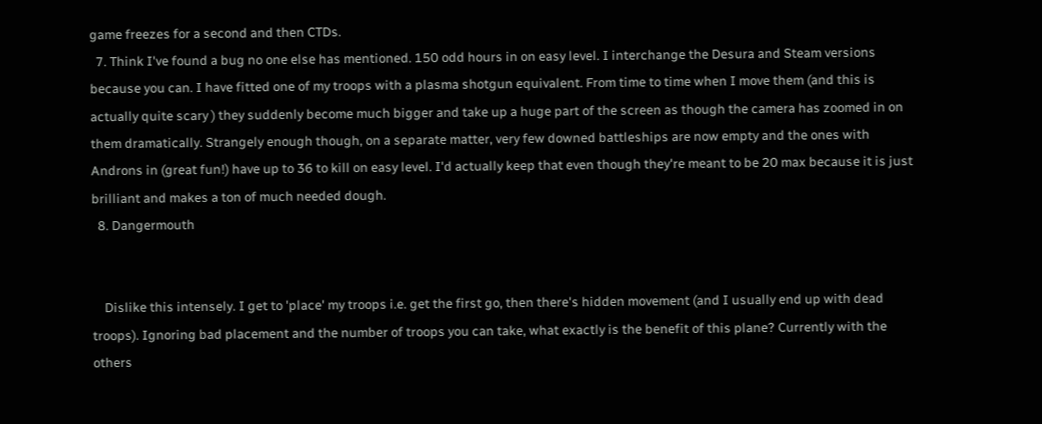game freezes for a second and then CTDs.
  7. Think I've found a bug no one else has mentioned. 150 odd hours in on easy level. I interchange the Desura and Steam versions because you can. I have fitted one of my troops with a plasma shotgun equivalent. From time to time when I move them (and this is actually quite scary ) they suddenly become much bigger and take up a huge part of the screen as though the camera has zoomed in on them dramatically. Strangely enough though, on a separate matter, very few downed battleships are now empty and the ones with Androns in (great fun!) have up to 36 to kill on easy level. I'd actually keep that even though they're meant to be 20 max because it is just brilliant and makes a ton of much needed dough.
  8. Dangermouth


    Dislike this intensely. I get to 'place' my troops i.e. get the first go, then there's hidden movement (and I usually end up with dead troops). Ignoring bad placement and the number of troops you can take, what exactly is the benefit of this plane? Currently with the others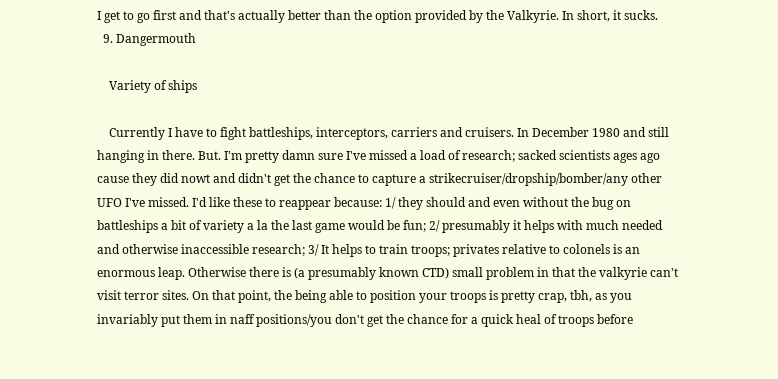I get to go first and that's actually better than the option provided by the Valkyrie. In short, it sucks.
  9. Dangermouth

    Variety of ships

    Currently I have to fight battleships, interceptors, carriers and cruisers. In December 1980 and still hanging in there. But. I'm pretty damn sure I've missed a load of research; sacked scientists ages ago cause they did nowt and didn't get the chance to capture a strikecruiser/dropship/bomber/any other UFO I've missed. I'd like these to reappear because: 1/ they should and even without the bug on battleships a bit of variety a la the last game would be fun; 2/ presumably it helps with much needed and otherwise inaccessible research; 3/ It helps to train troops; privates relative to colonels is an enormous leap. Otherwise there is (a presumably known CTD) small problem in that the valkyrie can't visit terror sites. On that point, the being able to position your troops is pretty crap, tbh, as you invariably put them in naff positions/you don't get the chance for a quick heal of troops before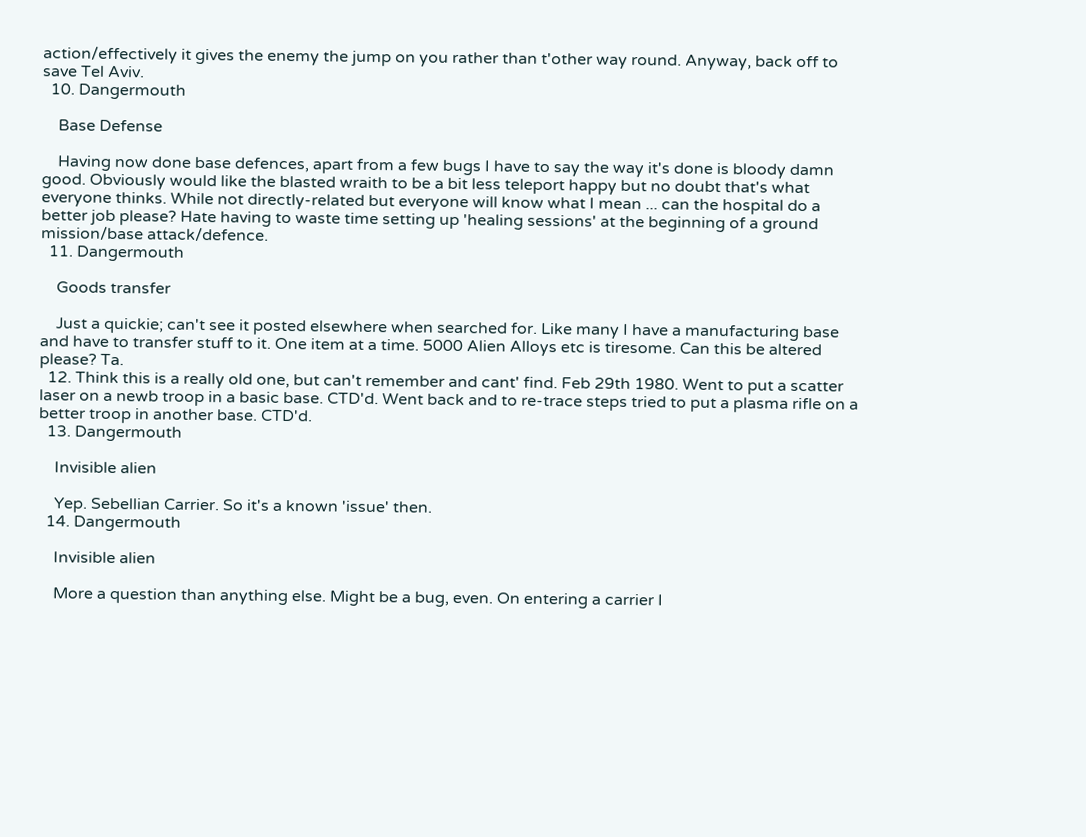action/effectively it gives the enemy the jump on you rather than t'other way round. Anyway, back off to save Tel Aviv.
  10. Dangermouth

    Base Defense

    Having now done base defences, apart from a few bugs I have to say the way it's done is bloody damn good. Obviously would like the blasted wraith to be a bit less teleport happy but no doubt that's what everyone thinks. While not directly-related but everyone will know what I mean ... can the hospital do a better job please? Hate having to waste time setting up 'healing sessions' at the beginning of a ground mission/base attack/defence.
  11. Dangermouth

    Goods transfer

    Just a quickie; can't see it posted elsewhere when searched for. Like many I have a manufacturing base and have to transfer stuff to it. One item at a time. 5000 Alien Alloys etc is tiresome. Can this be altered please? Ta.
  12. Think this is a really old one, but can't remember and cant' find. Feb 29th 1980. Went to put a scatter laser on a newb troop in a basic base. CTD'd. Went back and to re-trace steps tried to put a plasma rifle on a better troop in another base. CTD'd.
  13. Dangermouth

    Invisible alien

    Yep. Sebellian Carrier. So it's a known 'issue' then.
  14. Dangermouth

    Invisible alien

    More a question than anything else. Might be a bug, even. On entering a carrier I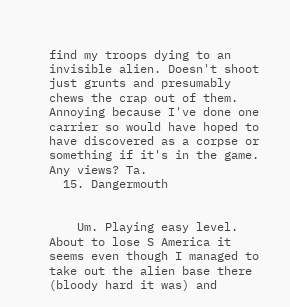find my troops dying to an invisible alien. Doesn't shoot just grunts and presumably chews the crap out of them. Annoying because I've done one carrier so would have hoped to have discovered as a corpse or something if it's in the game. Any views? Ta.
  15. Dangermouth


    Um. Playing easy level. About to lose S America it seems even though I managed to take out the alien base there (bloody hard it was) and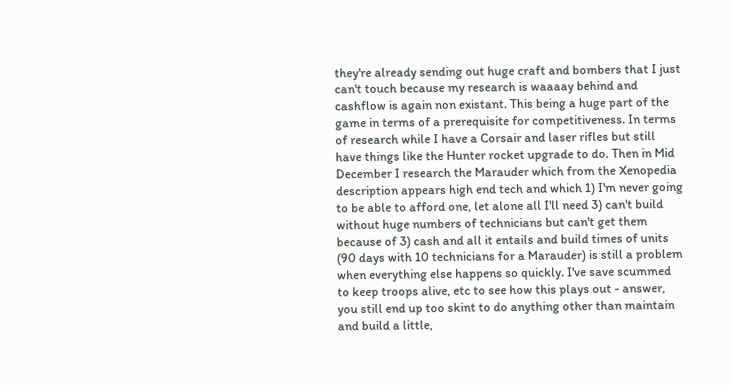they're already sending out huge craft and bombers that I just can't touch because my research is waaaay behind and cashflow is again non existant. This being a huge part of the game in terms of a prerequisite for competitiveness. In terms of research while I have a Corsair and laser rifles but still have things like the Hunter rocket upgrade to do. Then in Mid December I research the Marauder which from the Xenopedia description appears high end tech and which 1) I'm never going to be able to afford one, let alone all I'll need 3) can't build without huge numbers of technicians but can't get them because of 3) cash and all it entails and build times of units (90 days with 10 technicians for a Marauder) is still a problem when everything else happens so quickly. I've save scummed to keep troops alive, etc to see how this plays out - answer, you still end up too skint to do anything other than maintain and build a little,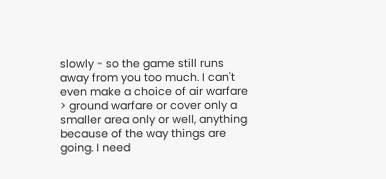slowly - so the game still runs away from you too much. I can't even make a choice of air warfare > ground warfare or cover only a smaller area only or well, anything because of the way things are going. I need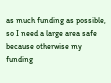as much funding as possible, so I need a large area safe because otherwise my funding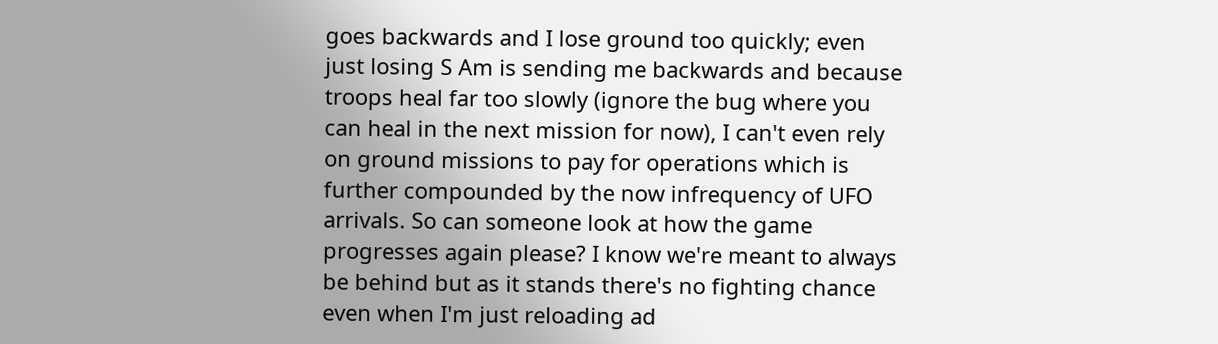goes backwards and I lose ground too quickly; even just losing S Am is sending me backwards and because troops heal far too slowly (ignore the bug where you can heal in the next mission for now), I can't even rely on ground missions to pay for operations which is further compounded by the now infrequency of UFO arrivals. So can someone look at how the game progresses again please? I know we're meant to always be behind but as it stands there's no fighting chance even when I'm just reloading ad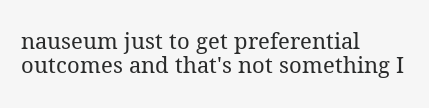nauseum just to get preferential outcomes and that's not something I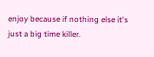enjoy because if nothing else it's just a big time killer.